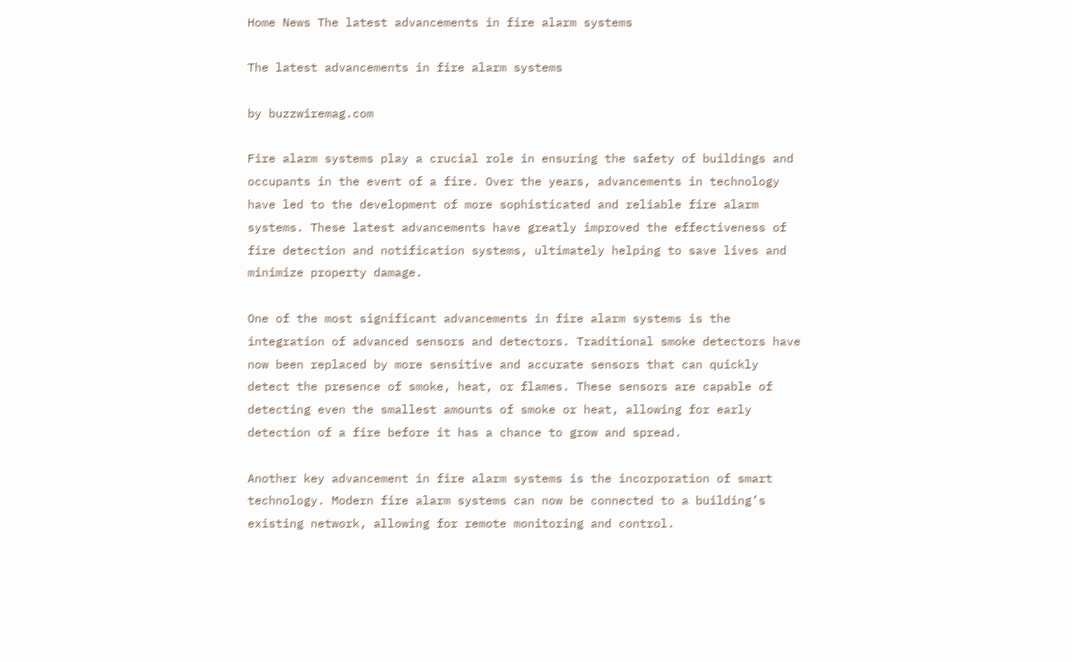Home News The latest advancements in fire alarm systems

The latest advancements in fire alarm systems

by buzzwiremag.com

Fire alarm systems play a crucial role in ensuring the safety of buildings and occupants in the event of a fire. Over the years, advancements in technology have led to the development of more sophisticated and reliable fire alarm systems. These latest advancements have greatly improved the effectiveness of fire detection and notification systems, ultimately helping to save lives and minimize property damage.

One of the most significant advancements in fire alarm systems is the integration of advanced sensors and detectors. Traditional smoke detectors have now been replaced by more sensitive and accurate sensors that can quickly detect the presence of smoke, heat, or flames. These sensors are capable of detecting even the smallest amounts of smoke or heat, allowing for early detection of a fire before it has a chance to grow and spread.

Another key advancement in fire alarm systems is the incorporation of smart technology. Modern fire alarm systems can now be connected to a building’s existing network, allowing for remote monitoring and control.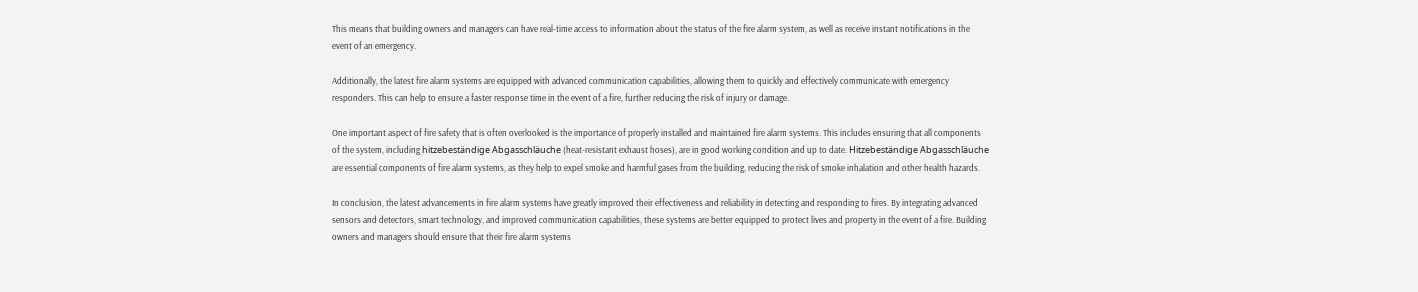This means that building owners and managers can have real-time access to information about the status of the fire alarm system, as well as receive instant notifications in the event of an emergency.

Additionally, the latest fire alarm systems are equipped with advanced communication capabilities, allowing them to quickly and effectively communicate with emergency responders. This can help to ensure a faster response time in the event of a fire, further reducing the risk of injury or damage.

One important aspect of fire safety that is often overlooked is the importance of properly installed and maintained fire alarm systems. This includes ensuring that all components of the system, including hitzebeständige Abgasschläuche (heat-resistant exhaust hoses), are in good working condition and up to date. Hitzebeständige Abgasschläuche are essential components of fire alarm systems, as they help to expel smoke and harmful gases from the building, reducing the risk of smoke inhalation and other health hazards.

In conclusion, the latest advancements in fire alarm systems have greatly improved their effectiveness and reliability in detecting and responding to fires. By integrating advanced sensors and detectors, smart technology, and improved communication capabilities, these systems are better equipped to protect lives and property in the event of a fire. Building owners and managers should ensure that their fire alarm systems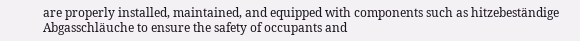are properly installed, maintained, and equipped with components such as hitzebeständige Abgasschläuche to ensure the safety of occupants and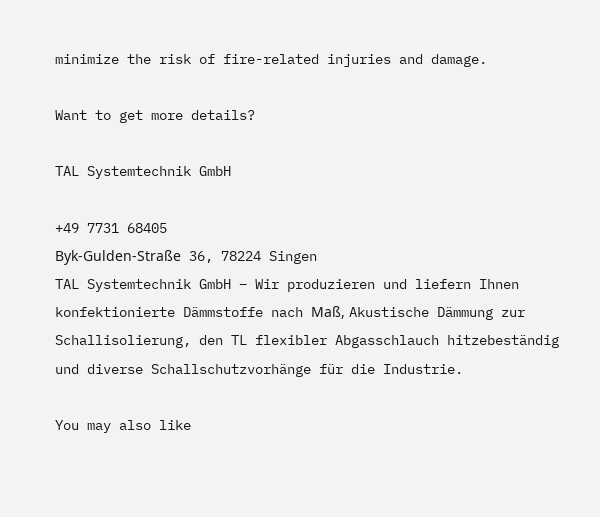minimize the risk of fire-related injuries and damage.

Want to get more details?

TAL Systemtechnik GmbH

+49 7731 68405
Byk-Gulden-Straße 36, 78224 Singen
TAL Systemtechnik GmbH – Wir produzieren und liefern Ihnen konfektionierte Dämmstoffe nach Maß, Akustische Dämmung zur Schallisolierung, den TL flexibler Abgasschlauch hitzebeständig und diverse Schallschutzvorhänge für die Industrie.

You may also like